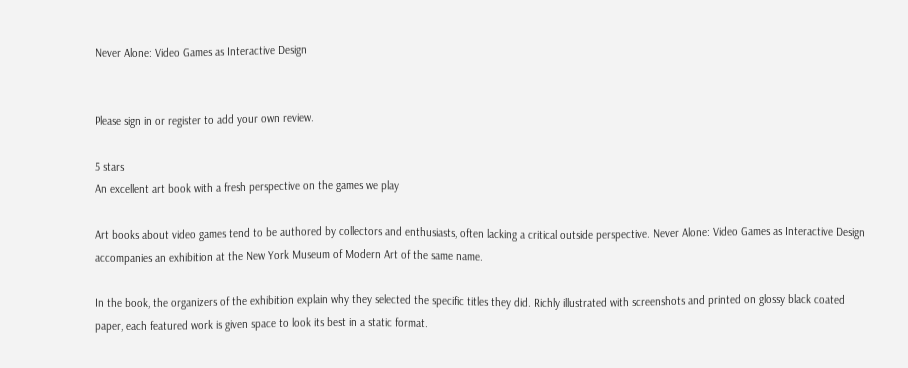Never Alone: Video Games as Interactive Design


Please sign in or register to add your own review.

5 stars
An excellent art book with a fresh perspective on the games we play

Art books about video games tend to be authored by collectors and enthusiasts, often lacking a critical outside perspective. Never Alone: Video Games as Interactive Design accompanies an exhibition at the New York Museum of Modern Art of the same name.

In the book, the organizers of the exhibition explain why they selected the specific titles they did. Richly illustrated with screenshots and printed on glossy black coated paper, each featured work is given space to look its best in a static format.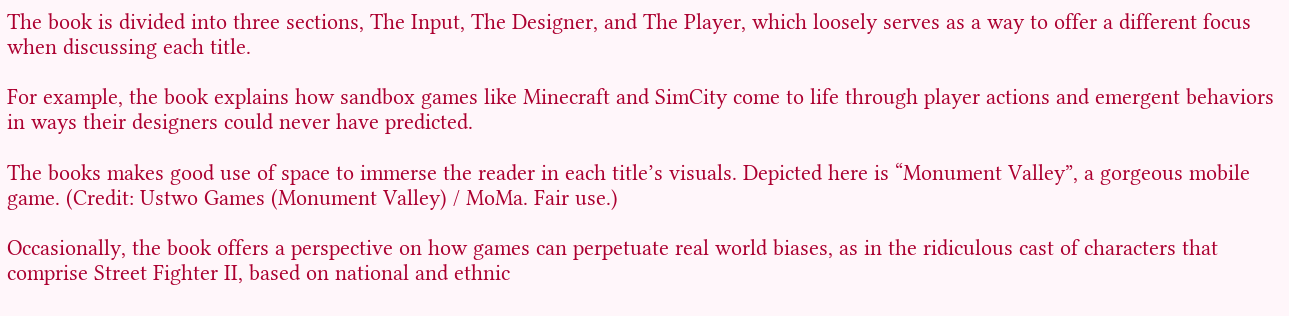The book is divided into three sections, The Input, The Designer, and The Player, which loosely serves as a way to offer a different focus when discussing each title.

For example, the book explains how sandbox games like Minecraft and SimCity come to life through player actions and emergent behaviors in ways their designers could never have predicted.

The books makes good use of space to immerse the reader in each title’s visuals. Depicted here is “Monument Valley”, a gorgeous mobile game. (Credit: Ustwo Games (Monument Valley) / MoMa. Fair use.)

Occasionally, the book offers a perspective on how games can perpetuate real world biases, as in the ridiculous cast of characters that comprise Street Fighter II, based on national and ethnic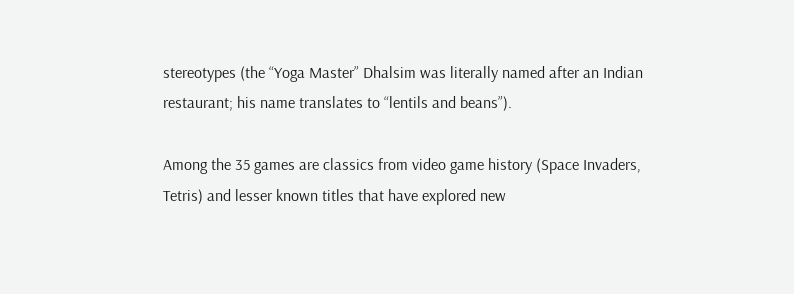stereotypes (the “Yoga Master” Dhalsim was literally named after an Indian restaurant; his name translates to “lentils and beans”).

Among the 35 games are classics from video game history (Space Invaders, Tetris) and lesser known titles that have explored new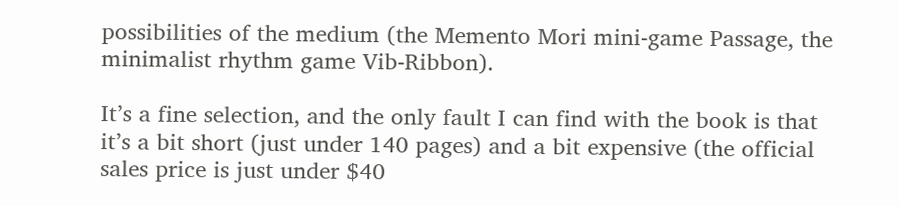possibilities of the medium (the Memento Mori mini-game Passage, the minimalist rhythm game Vib-Ribbon).

It’s a fine selection, and the only fault I can find with the book is that it’s a bit short (just under 140 pages) and a bit expensive (the official sales price is just under $40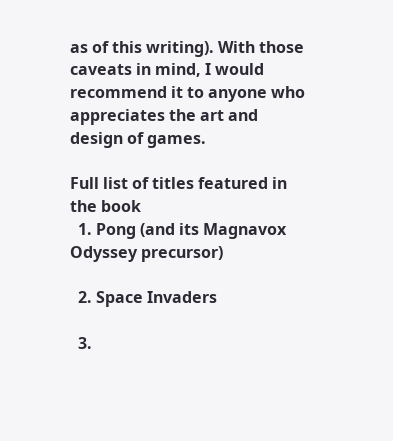as of this writing). With those caveats in mind, I would recommend it to anyone who appreciates the art and design of games.

Full list of titles featured in the book
  1. Pong (and its Magnavox Odyssey precursor)

  2. Space Invaders

  3.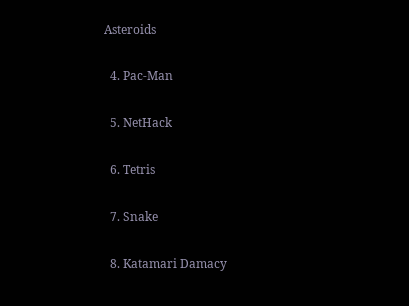Asteroids

  4. Pac-Man

  5. NetHack

  6. Tetris

  7. Snake

  8. Katamari Damacy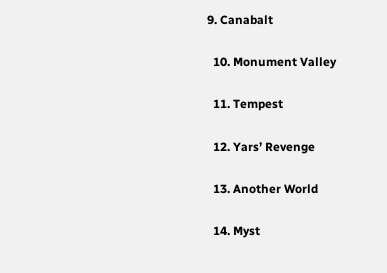9. Canabalt

  10. Monument Valley

  11. Tempest

  12. Yars’ Revenge

  13. Another World

  14. Myst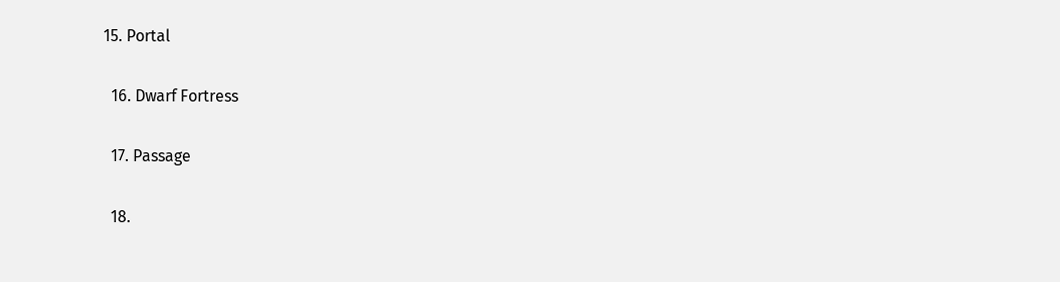15. Portal

  16. Dwarf Fortress

  17. Passage

  18.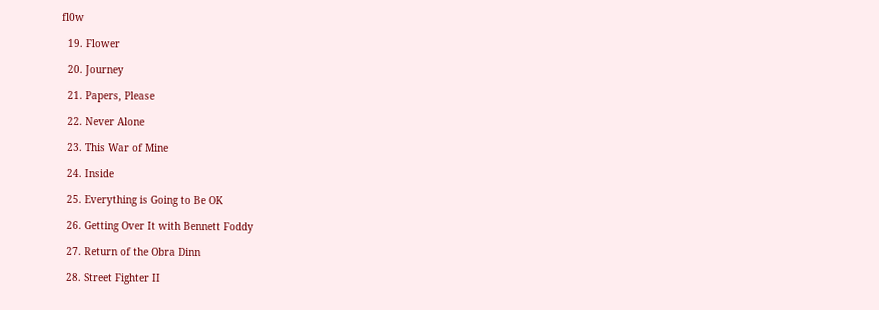fl0w

  19. Flower

  20. Journey

  21. Papers, Please

  22. Never Alone

  23. This War of Mine

  24. Inside

  25. Everything is Going to Be OK

  26. Getting Over It with Bennett Foddy

  27. Return of the Obra Dinn

  28. Street Fighter II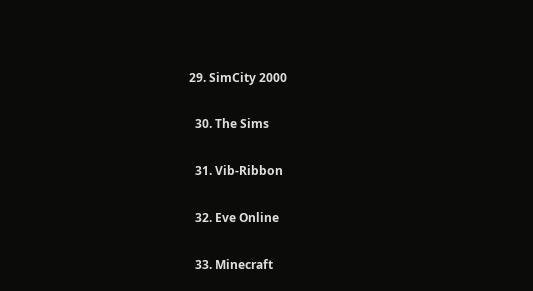29. SimCity 2000

  30. The Sims

  31. Vib-Ribbon

  32. Eve Online

  33. Minecraft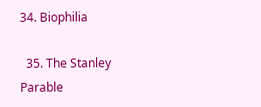34. Biophilia

  35. The Stanley Parable